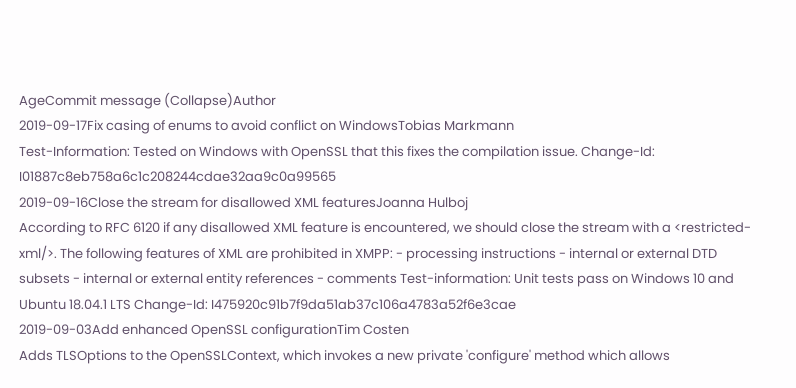AgeCommit message (Collapse)Author
2019-09-17Fix casing of enums to avoid conflict on WindowsTobias Markmann
Test-Information: Tested on Windows with OpenSSL that this fixes the compilation issue. Change-Id: I01887c8eb758a6c1c208244cdae32aa9c0a99565
2019-09-16Close the stream for disallowed XML featuresJoanna Hulboj
According to RFC 6120 if any disallowed XML feature is encountered, we should close the stream with a <restricted-xml/>. The following features of XML are prohibited in XMPP: - processing instructions - internal or external DTD subsets - internal or external entity references - comments Test-information: Unit tests pass on Windows 10 and Ubuntu 18.04.1 LTS Change-Id: I475920c91b7f9da51ab37c106a4783a52f6e3cae
2019-09-03Add enhanced OpenSSL configurationTim Costen
Adds TLSOptions to the OpenSSLContext, which invokes a new private 'configure' method which allows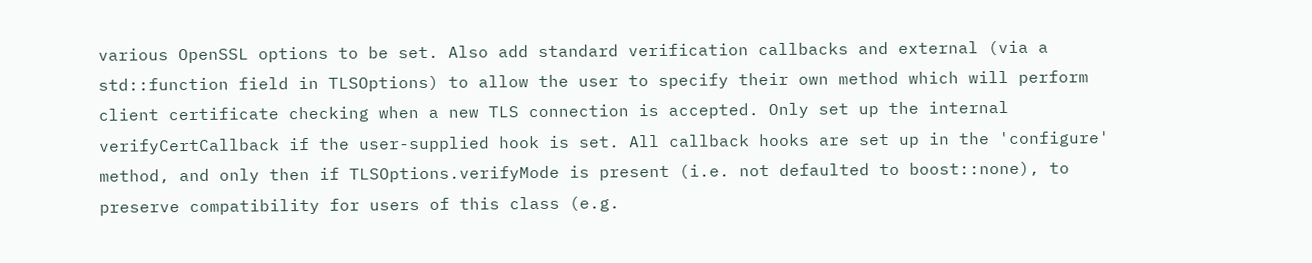various OpenSSL options to be set. Also add standard verification callbacks and external (via a std::function field in TLSOptions) to allow the user to specify their own method which will perform client certificate checking when a new TLS connection is accepted. Only set up the internal verifyCertCallback if the user-supplied hook is set. All callback hooks are set up in the 'configure' method, and only then if TLSOptions.verifyMode is present (i.e. not defaulted to boost::none), to preserve compatibility for users of this class (e.g.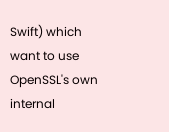Swift) which want to use OpenSSL's own internal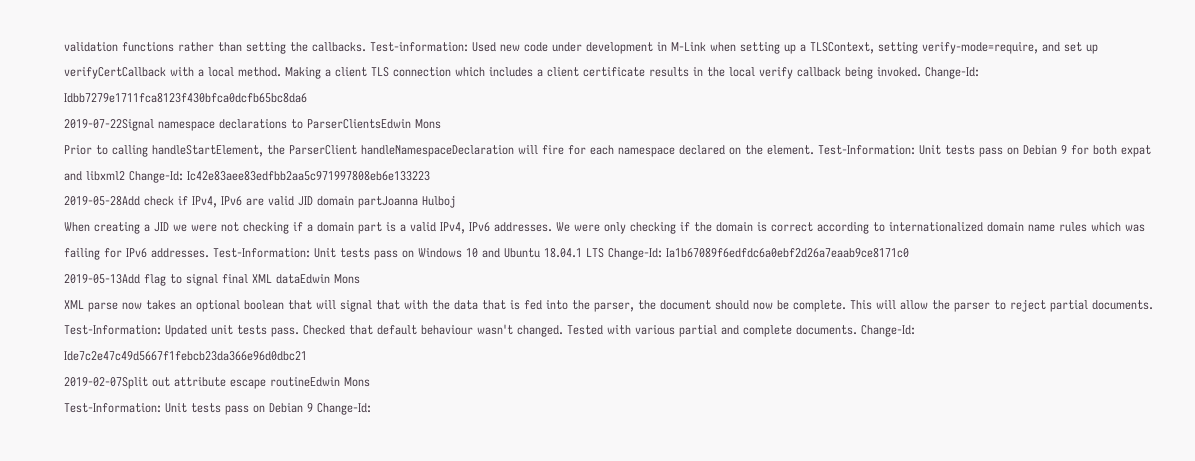validation functions rather than setting the callbacks. Test-information: Used new code under development in M-Link when setting up a TLSContext, setting verify-mode=require, and set up verifyCertCallback with a local method. Making a client TLS connection which includes a client certificate results in the local verify callback being invoked. Change-Id: Idbb7279e1711fca8123f430bfca0dcfb65bc8da6
2019-07-22Signal namespace declarations to ParserClientsEdwin Mons
Prior to calling handleStartElement, the ParserClient handleNamespaceDeclaration will fire for each namespace declared on the element. Test-Information: Unit tests pass on Debian 9 for both expat and libxml2 Change-Id: Ic42e83aee83edfbb2aa5c971997808eb6e133223
2019-05-28Add check if IPv4, IPv6 are valid JID domain partJoanna Hulboj
When creating a JID we were not checking if a domain part is a valid IPv4, IPv6 addresses. We were only checking if the domain is correct according to internationalized domain name rules which was failing for IPv6 addresses. Test-Information: Unit tests pass on Windows 10 and Ubuntu 18.04.1 LTS Change-Id: Ia1b67089f6edfdc6a0ebf2d26a7eaab9ce8171c0
2019-05-13Add flag to signal final XML dataEdwin Mons
XML parse now takes an optional boolean that will signal that with the data that is fed into the parser, the document should now be complete. This will allow the parser to reject partial documents. Test-Information: Updated unit tests pass. Checked that default behaviour wasn't changed. Tested with various partial and complete documents. Change-Id: Ide7c2e47c49d5667f1febcb23da366e96d0dbc21
2019-02-07Split out attribute escape routineEdwin Mons
Test-Information: Unit tests pass on Debian 9 Change-Id: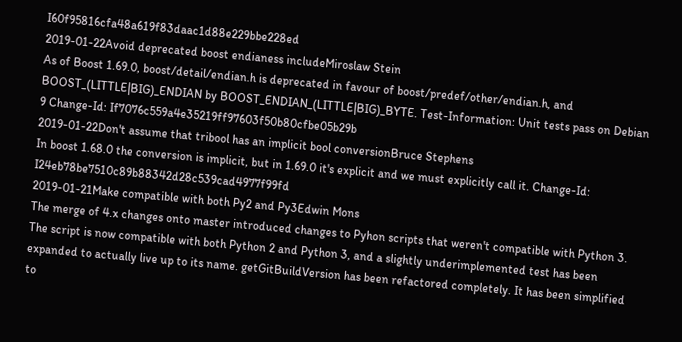I60f95816cfa48a619f83daac1d88e229bbe228ed
2019-01-22Avoid deprecated boost endianess includeMiroslaw Stein
As of Boost 1.69.0, boost/detail/endian.h is deprecated in favour of boost/predef/other/endian.h, and BOOST_(LITTLE|BIG)_ENDIAN by BOOST_ENDIAN_(LITTLE|BIG)_BYTE. Test-Information: Unit tests pass on Debian 9 Change-Id: If7076c559a4e35219ff97603f50b80cfbe05b29b
2019-01-22Don't assume that tribool has an implicit bool conversionBruce Stephens
In boost 1.68.0 the conversion is implicit, but in 1.69.0 it's explicit and we must explicitly call it. Change-Id: I24eb78be7510c89b88342d28c539cad4977f99fd
2019-01-21Make compatible with both Py2 and Py3Edwin Mons
The merge of 4.x changes onto master introduced changes to Pyhon scripts that weren't compatible with Python 3. The script is now compatible with both Python 2 and Python 3, and a slightly underimplemented test has been expanded to actually live up to its name. getGitBuildVersion has been refactored completely. It has been simplified to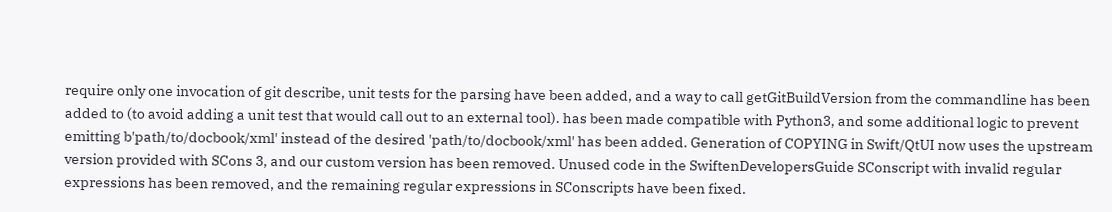require only one invocation of git describe, unit tests for the parsing have been added, and a way to call getGitBuildVersion from the commandline has been added to (to avoid adding a unit test that would call out to an external tool). has been made compatible with Python3, and some additional logic to prevent emitting b'path/to/docbook/xml' instead of the desired 'path/to/docbook/xml' has been added. Generation of COPYING in Swift/QtUI now uses the upstream version provided with SCons 3, and our custom version has been removed. Unused code in the SwiftenDevelopersGuide SConscript with invalid regular expressions has been removed, and the remaining regular expressions in SConscripts have been fixed.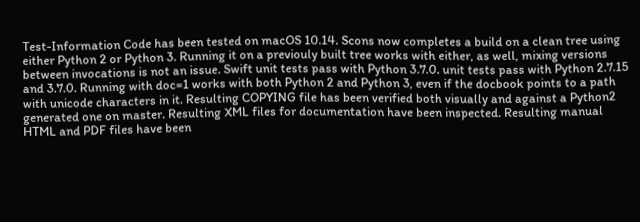Test-Information Code has been tested on macOS 10.14. Scons now completes a build on a clean tree using either Python 2 or Python 3. Running it on a previouly built tree works with either, as well, mixing versions between invocations is not an issue. Swift unit tests pass with Python 3.7.0. unit tests pass with Python 2.7.15 and 3.7.0. Running with doc=1 works with both Python 2 and Python 3, even if the docbook points to a path with unicode characters in it. Resulting COPYING file has been verified both visually and against a Python2 generated one on master. Resulting XML files for documentation have been inspected. Resulting manual HTML and PDF files have been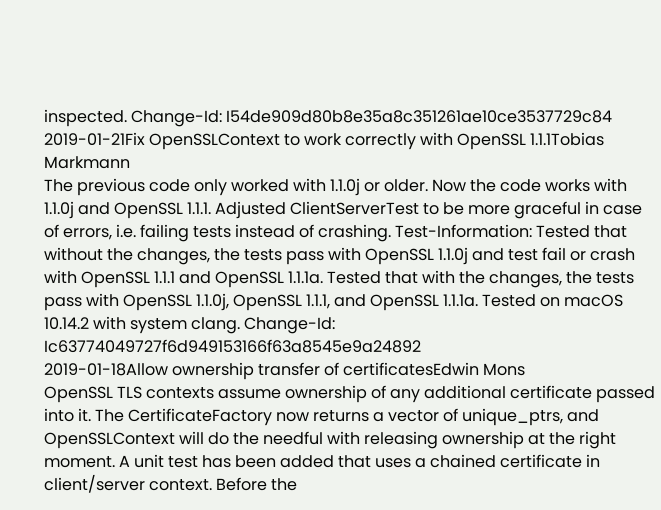inspected. Change-Id: I54de909d80b8e35a8c351261ae10ce3537729c84
2019-01-21Fix OpenSSLContext to work correctly with OpenSSL 1.1.1Tobias Markmann
The previous code only worked with 1.1.0j or older. Now the code works with 1.1.0j and OpenSSL 1.1.1. Adjusted ClientServerTest to be more graceful in case of errors, i.e. failing tests instead of crashing. Test-Information: Tested that without the changes, the tests pass with OpenSSL 1.1.0j and test fail or crash with OpenSSL 1.1.1 and OpenSSL 1.1.1a. Tested that with the changes, the tests pass with OpenSSL 1.1.0j, OpenSSL 1.1.1, and OpenSSL 1.1.1a. Tested on macOS 10.14.2 with system clang. Change-Id: Ic63774049727f6d949153166f63a8545e9a24892
2019-01-18Allow ownership transfer of certificatesEdwin Mons
OpenSSL TLS contexts assume ownership of any additional certificate passed into it. The CertificateFactory now returns a vector of unique_ptrs, and OpenSSLContext will do the needful with releasing ownership at the right moment. A unit test has been added that uses a chained certificate in client/server context. Before the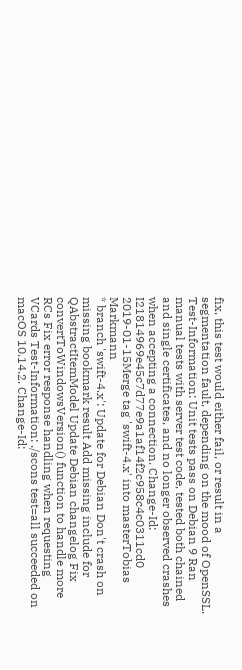fix, this test would either fail, or result in a segmentation fault, depending on the mood of OpenSSL. Test-Information: Unit tests pass on Debian 9 Ran manual tests with server test code, tested both chained and single certificates, and no longer observed crashes when accepting a connection. Change-Id: I21814969e45c7d77e9a1af14f2c958c4c0311cd0
2019-01-15Merge tag 'swift-4.x' into masterTobias Markmann
* branch 'swift-4.x': Update for Debian Don't crash on missing bookmark result Add missing include for QAbstractItemModel Update Debian changelog Fix convertToWindowsVersion() function to handle more RCs Fix error response handling when requesting VCards Test-Information: ./scons test=all succeeded on macOS 10.14.2. Change-Id: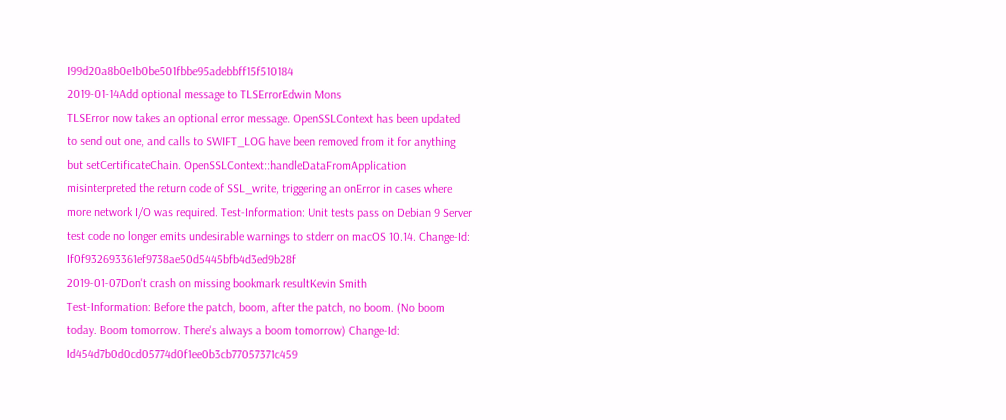I99d20a8b0e1b0be501fbbe95adebbff15f510184
2019-01-14Add optional message to TLSErrorEdwin Mons
TLSError now takes an optional error message. OpenSSLContext has been updated to send out one, and calls to SWIFT_LOG have been removed from it for anything but setCertificateChain. OpenSSLContext::handleDataFromApplication misinterpreted the return code of SSL_write, triggering an onError in cases where more network I/O was required. Test-Information: Unit tests pass on Debian 9 Server test code no longer emits undesirable warnings to stderr on macOS 10.14. Change-Id: If0f932693361ef9738ae50d5445bfb4d3ed9b28f
2019-01-07Don't crash on missing bookmark resultKevin Smith
Test-Information: Before the patch, boom, after the patch, no boom. (No boom today. Boom tomorrow. There's always a boom tomorrow) Change-Id: Id454d7b0d0cd05774d0f1ee0b3cb77057371c459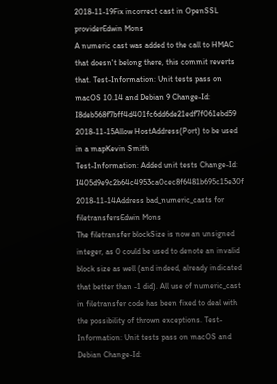2018-11-19Fix incorrect cast in OpenSSL providerEdwin Mons
A numeric cast was added to the call to HMAC that doesn't belong there, this commit reverts that. Test-Information: Unit tests pass on macOS 10.14 and Debian 9 Change-Id: I8deb568f7bff4d401fc6dd6de21edf7f061ebd59
2018-11-15Allow HostAddress(Port) to be used in a mapKevin Smith
Test-Information: Added unit tests Change-Id: I405d9e9c2b64c4953ca0cec8f6481b695c15e30f
2018-11-14Address bad_numeric_casts for filetransfersEdwin Mons
The filetransfer blockSize is now an unsigned integer, as 0 could be used to denote an invalid block size as well (and indeed, already indicated that better than -1 did). All use of numeric_cast in filetransfer code has been fixed to deal with the possibility of thrown exceptions. Test-Information: Unit tests pass on macOS and Debian Change-Id: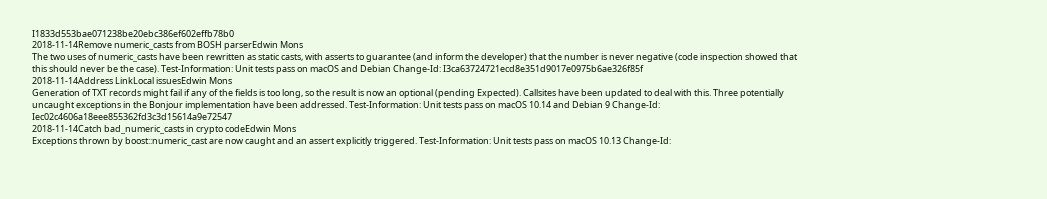I1833d553bae071238be20ebc386ef602effb78b0
2018-11-14Remove numeric_casts from BOSH parserEdwin Mons
The two uses of numeric_casts have been rewritten as static casts, with asserts to guarantee (and inform the developer) that the number is never negative (code inspection showed that this should never be the case). Test-Information: Unit tests pass on macOS and Debian Change-Id: I3ca63724721ecd8e351d9017e0975b6ae326f85f
2018-11-14Address LinkLocal issuesEdwin Mons
Generation of TXT records might fail if any of the fields is too long, so the result is now an optional (pending Expected). Callsites have been updated to deal with this. Three potentially uncaught exceptions in the Bonjour implementation have been addressed. Test-Information: Unit tests pass on macOS 10.14 and Debian 9 Change-Id: Iec02c4606a18eee855362fd3c3d15614a9e72547
2018-11-14Catch bad_numeric_casts in crypto codeEdwin Mons
Exceptions thrown by boost::numeric_cast are now caught and an assert explicitly triggered. Test-Information: Unit tests pass on macOS 10.13 Change-Id: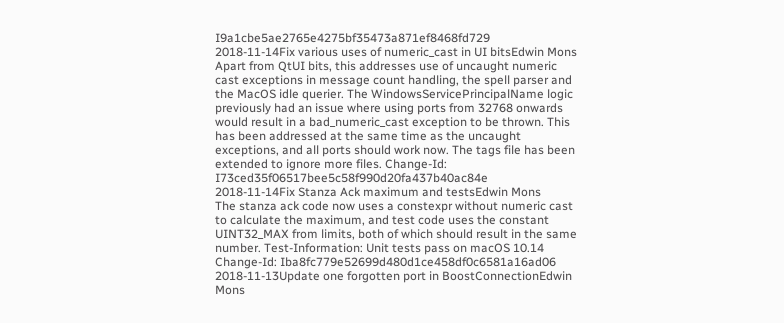I9a1cbe5ae2765e4275bf35473a871ef8468fd729
2018-11-14Fix various uses of numeric_cast in UI bitsEdwin Mons
Apart from QtUI bits, this addresses use of uncaught numeric cast exceptions in message count handling, the spell parser and the MacOS idle querier. The WindowsServicePrincipalName logic previously had an issue where using ports from 32768 onwards would result in a bad_numeric_cast exception to be thrown. This has been addressed at the same time as the uncaught exceptions, and all ports should work now. The tags file has been extended to ignore more files. Change-Id: I73ced35f06517bee5c58f990d20fa437b40ac84e
2018-11-14Fix Stanza Ack maximum and testsEdwin Mons
The stanza ack code now uses a constexpr without numeric cast to calculate the maximum, and test code uses the constant UINT32_MAX from limits, both of which should result in the same number. Test-Information: Unit tests pass on macOS 10.14 Change-Id: Iba8fc779e52699d480d1ce458df0c6581a16ad06
2018-11-13Update one forgotten port in BoostConnectionEdwin Mons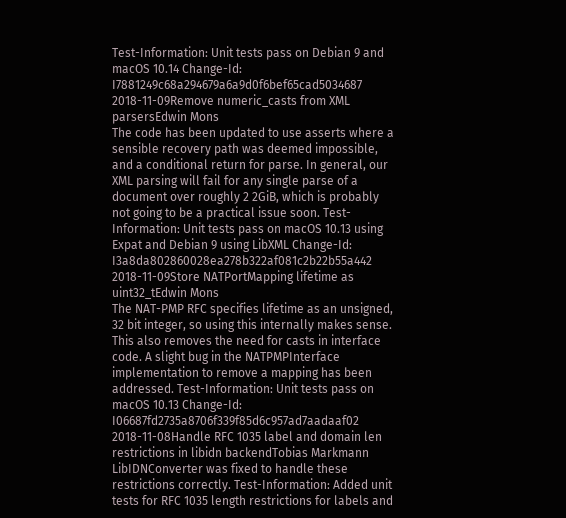Test-Information: Unit tests pass on Debian 9 and macOS 10.14 Change-Id: I7881249c68a294679a6a9d0f6bef65cad5034687
2018-11-09Remove numeric_casts from XML parsersEdwin Mons
The code has been updated to use asserts where a sensible recovery path was deemed impossible, and a conditional return for parse. In general, our XML parsing will fail for any single parse of a document over roughly 2 2GiB, which is probably not going to be a practical issue soon. Test-Information: Unit tests pass on macOS 10.13 using Expat and Debian 9 using LibXML Change-Id: I3a8da802860028ea278b322af081c2b22b55a442
2018-11-09Store NATPortMapping lifetime as uint32_tEdwin Mons
The NAT-PMP RFC specifies lifetime as an unsigned, 32 bit integer, so using this internally makes sense. This also removes the need for casts in interface code. A slight bug in the NATPMPInterface implementation to remove a mapping has been addressed. Test-Information: Unit tests pass on macOS 10.13 Change-Id: I06687fd2735a8706f339f85d6c957ad7aadaaf02
2018-11-08Handle RFC 1035 label and domain len restrictions in libidn backendTobias Markmann
LibIDNConverter was fixed to handle these restrictions correctly. Test-Information: Added unit tests for RFC 1035 length restrictions for labels and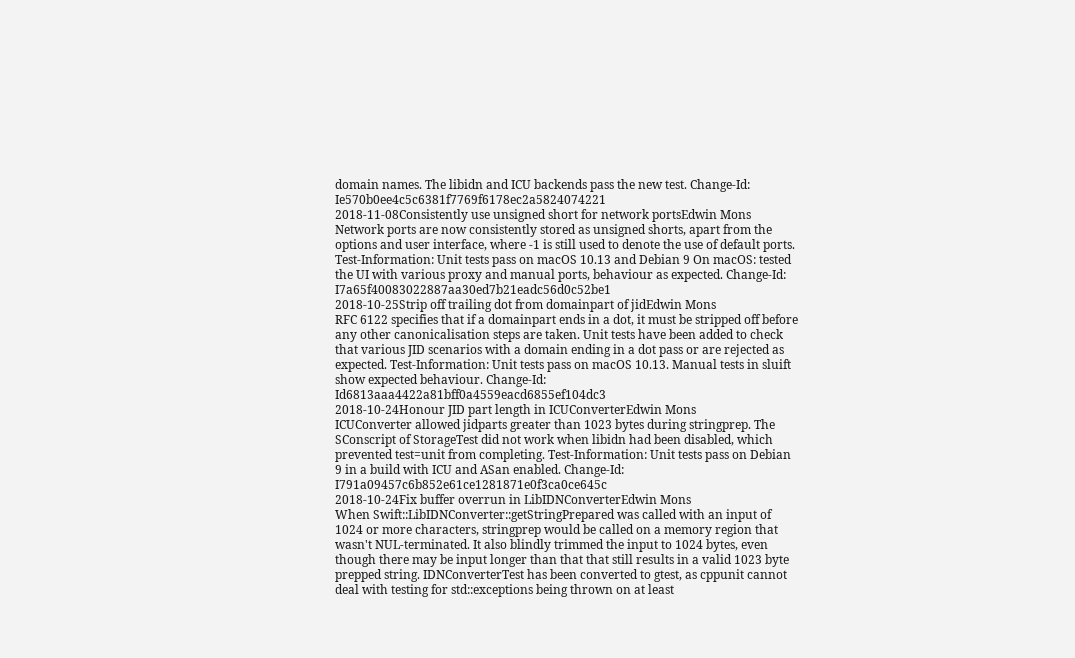domain names. The libidn and ICU backends pass the new test. Change-Id: Ie570b0ee4c5c6381f7769f6178ec2a5824074221
2018-11-08Consistently use unsigned short for network portsEdwin Mons
Network ports are now consistently stored as unsigned shorts, apart from the options and user interface, where -1 is still used to denote the use of default ports. Test-Information: Unit tests pass on macOS 10.13 and Debian 9 On macOS: tested the UI with various proxy and manual ports, behaviour as expected. Change-Id: I7a65f40083022887aa30ed7b21eadc56d0c52be1
2018-10-25Strip off trailing dot from domainpart of jidEdwin Mons
RFC 6122 specifies that if a domainpart ends in a dot, it must be stripped off before any other canonicalisation steps are taken. Unit tests have been added to check that various JID scenarios with a domain ending in a dot pass or are rejected as expected. Test-Information: Unit tests pass on macOS 10.13. Manual tests in sluift show expected behaviour. Change-Id: Id6813aaa4422a81bff0a4559eacd6855ef104dc3
2018-10-24Honour JID part length in ICUConverterEdwin Mons
ICUConverter allowed jidparts greater than 1023 bytes during stringprep. The SConscript of StorageTest did not work when libidn had been disabled, which prevented test=unit from completing. Test-Information: Unit tests pass on Debian 9 in a build with ICU and ASan enabled. Change-Id: I791a09457c6b852e61ce1281871e0f3ca0ce645c
2018-10-24Fix buffer overrun in LibIDNConverterEdwin Mons
When Swift::LibIDNConverter::getStringPrepared was called with an input of 1024 or more characters, stringprep would be called on a memory region that wasn't NUL-terminated. It also blindly trimmed the input to 1024 bytes, even though there may be input longer than that that still results in a valid 1023 byte prepped string. IDNConverterTest has been converted to gtest, as cppunit cannot deal with testing for std::exceptions being thrown on at least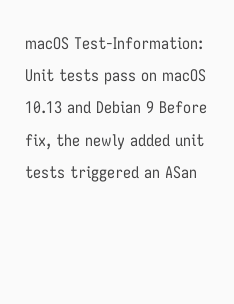macOS Test-Information: Unit tests pass on macOS 10.13 and Debian 9 Before fix, the newly added unit tests triggered an ASan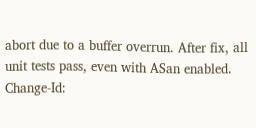abort due to a buffer overrun. After fix, all unit tests pass, even with ASan enabled. Change-Id: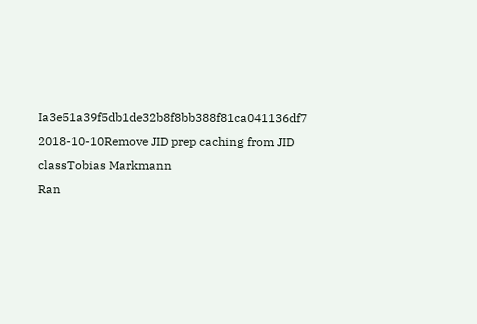Ia3e51a39f5db1de32b8f8bb388f81ca041136df7
2018-10-10Remove JID prep caching from JID classTobias Markmann
Ran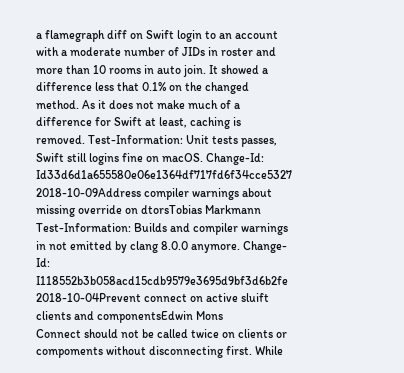a flamegraph diff on Swift login to an account with a moderate number of JIDs in roster and more than 10 rooms in auto join. It showed a difference less that 0.1% on the changed method. As it does not make much of a difference for Swift at least, caching is removed. Test-Information: Unit tests passes, Swift still logins fine on macOS. Change-Id: Id33d6d1a655580e06e1364df717fd6f34cce5327
2018-10-09Address compiler warnings about missing override on dtorsTobias Markmann
Test-Information: Builds and compiler warnings in not emitted by clang 8.0.0 anymore. Change-Id: I118552b3b058acd15cdb9579e3695d9bf3d6b2fe
2018-10-04Prevent connect on active sluift clients and componentsEdwin Mons
Connect should not be called twice on clients or compoments without disconnecting first. While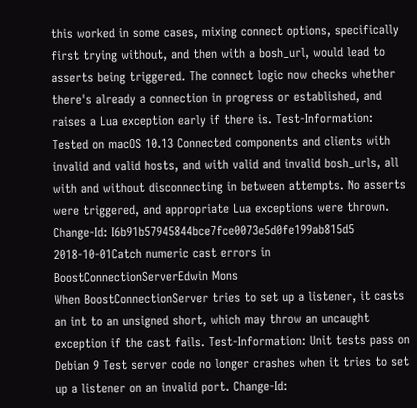this worked in some cases, mixing connect options, specifically first trying without, and then with a bosh_url, would lead to asserts being triggered. The connect logic now checks whether there's already a connection in progress or established, and raises a Lua exception early if there is. Test-Information: Tested on macOS 10.13 Connected components and clients with invalid and valid hosts, and with valid and invalid bosh_urls, all with and without disconnecting in between attempts. No asserts were triggered, and appropriate Lua exceptions were thrown. Change-Id: I6b91b57945844bce7fce0073e5d0fe199ab815d5
2018-10-01Catch numeric cast errors in BoostConnectionServerEdwin Mons
When BoostConnectionServer tries to set up a listener, it casts an int to an unsigned short, which may throw an uncaught exception if the cast fails. Test-Information: Unit tests pass on Debian 9 Test server code no longer crashes when it tries to set up a listener on an invalid port. Change-Id: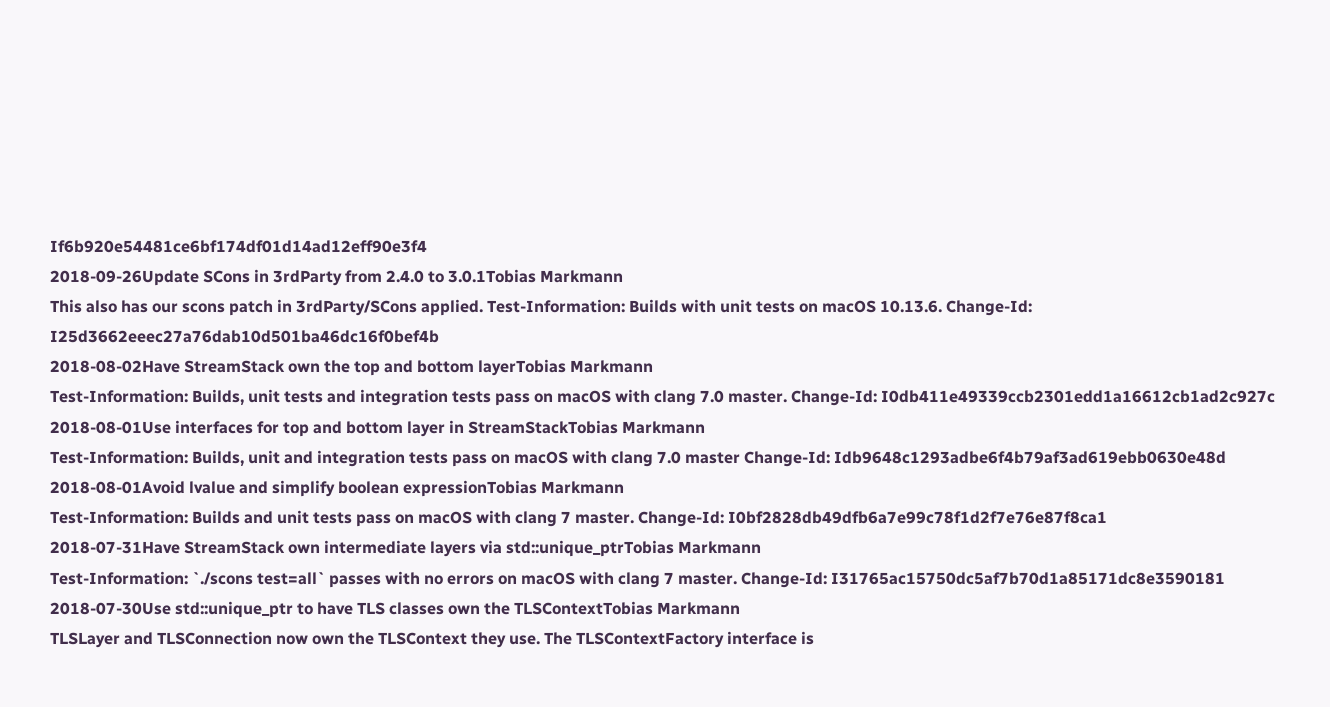If6b920e54481ce6bf174df01d14ad12eff90e3f4
2018-09-26Update SCons in 3rdParty from 2.4.0 to 3.0.1Tobias Markmann
This also has our scons patch in 3rdParty/SCons applied. Test-Information: Builds with unit tests on macOS 10.13.6. Change-Id: I25d3662eeec27a76dab10d501ba46dc16f0bef4b
2018-08-02Have StreamStack own the top and bottom layerTobias Markmann
Test-Information: Builds, unit tests and integration tests pass on macOS with clang 7.0 master. Change-Id: I0db411e49339ccb2301edd1a16612cb1ad2c927c
2018-08-01Use interfaces for top and bottom layer in StreamStackTobias Markmann
Test-Information: Builds, unit and integration tests pass on macOS with clang 7.0 master Change-Id: Idb9648c1293adbe6f4b79af3ad619ebb0630e48d
2018-08-01Avoid lvalue and simplify boolean expressionTobias Markmann
Test-Information: Builds and unit tests pass on macOS with clang 7 master. Change-Id: I0bf2828db49dfb6a7e99c78f1d2f7e76e87f8ca1
2018-07-31Have StreamStack own intermediate layers via std::unique_ptrTobias Markmann
Test-Information: `./scons test=all` passes with no errors on macOS with clang 7 master. Change-Id: I31765ac15750dc5af7b70d1a85171dc8e3590181
2018-07-30Use std::unique_ptr to have TLS classes own the TLSContextTobias Markmann
TLSLayer and TLSConnection now own the TLSContext they use. The TLSContextFactory interface is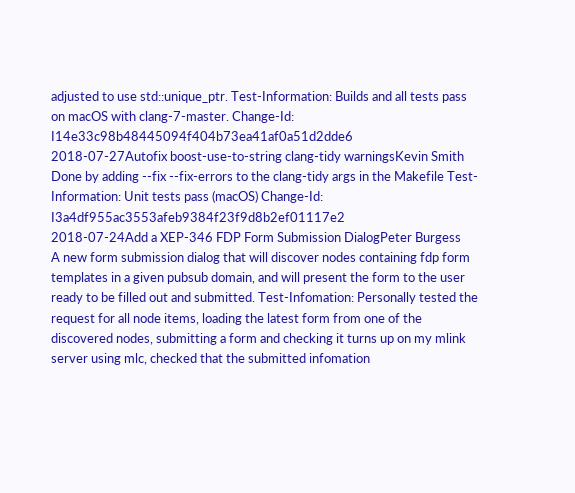adjusted to use std::unique_ptr. Test-Information: Builds and all tests pass on macOS with clang-7-master. Change-Id: I14e33c98b48445094f404b73ea41af0a51d2dde6
2018-07-27Autofix boost-use-to-string clang-tidy warningsKevin Smith
Done by adding --fix --fix-errors to the clang-tidy args in the Makefile Test-Information: Unit tests pass (macOS) Change-Id: I3a4df955ac3553afeb9384f23f9d8b2ef01117e2
2018-07-24Add a XEP-346 FDP Form Submission DialogPeter Burgess
A new form submission dialog that will discover nodes containing fdp form templates in a given pubsub domain, and will present the form to the user ready to be filled out and submitted. Test-Infomation: Personally tested the request for all node items, loading the latest form from one of the discovered nodes, submitting a form and checking it turns up on my mlink server using mlc, checked that the submitted infomation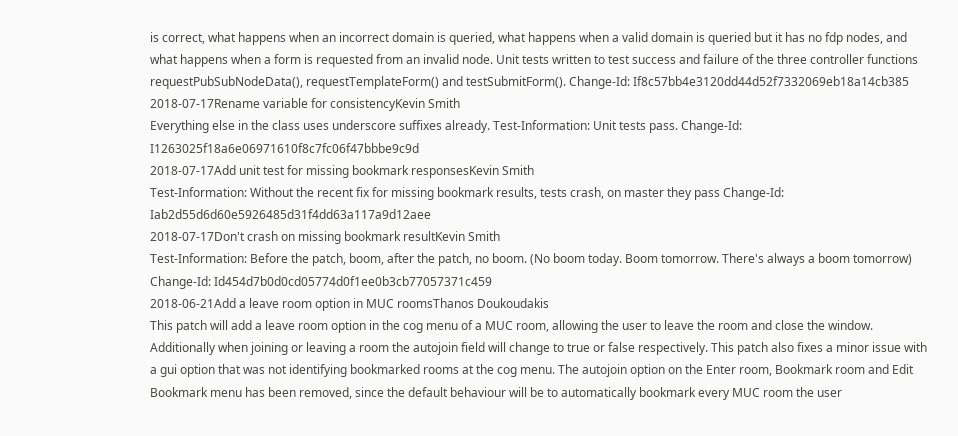is correct, what happens when an incorrect domain is queried, what happens when a valid domain is queried but it has no fdp nodes, and what happens when a form is requested from an invalid node. Unit tests written to test success and failure of the three controller functions requestPubSubNodeData(), requestTemplateForm() and testSubmitForm(). Change-Id: If8c57bb4e3120dd44d52f7332069eb18a14cb385
2018-07-17Rename variable for consistencyKevin Smith
Everything else in the class uses underscore suffixes already. Test-Information: Unit tests pass. Change-Id: I1263025f18a6e06971610f8c7fc06f47bbbe9c9d
2018-07-17Add unit test for missing bookmark responsesKevin Smith
Test-Information: Without the recent fix for missing bookmark results, tests crash, on master they pass Change-Id: Iab2d55d6d60e5926485d31f4dd63a117a9d12aee
2018-07-17Don't crash on missing bookmark resultKevin Smith
Test-Information: Before the patch, boom, after the patch, no boom. (No boom today. Boom tomorrow. There's always a boom tomorrow) Change-Id: Id454d7b0d0cd05774d0f1ee0b3cb77057371c459
2018-06-21Add a leave room option in MUC roomsThanos Doukoudakis
This patch will add a leave room option in the cog menu of a MUC room, allowing the user to leave the room and close the window. Additionally when joining or leaving a room the autojoin field will change to true or false respectively. This patch also fixes a minor issue with a gui option that was not identifying bookmarked rooms at the cog menu. The autojoin option on the Enter room, Bookmark room and Edit Bookmark menu has been removed, since the default behaviour will be to automatically bookmark every MUC room the user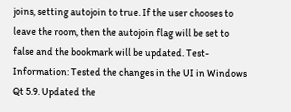joins, setting autojoin to true. If the user chooses to leave the room, then the autojoin flag will be set to false and the bookmark will be updated. Test-Information: Tested the changes in the UI in Windows Qt 5.9. Updated the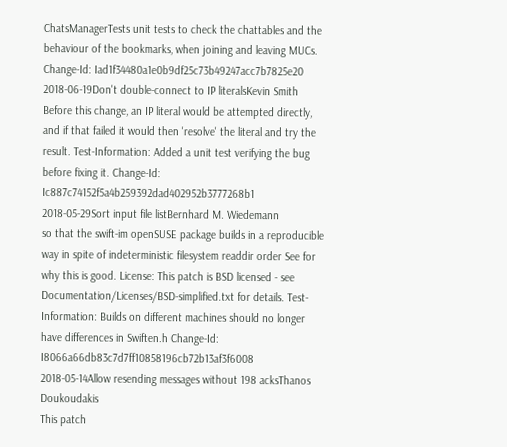ChatsManagerTests unit tests to check the chattables and the behaviour of the bookmarks, when joining and leaving MUCs. Change-Id: Iad1f34480a1e0b9df25c73b49247acc7b7825e20
2018-06-19Don't double-connect to IP literalsKevin Smith
Before this change, an IP literal would be attempted directly, and if that failed it would then 'resolve' the literal and try the result. Test-Information: Added a unit test verifying the bug before fixing it. Change-Id: Ic887c74152f5a4b259392dad402952b3777268b1
2018-05-29Sort input file listBernhard M. Wiedemann
so that the swift-im openSUSE package builds in a reproducible way in spite of indeterministic filesystem readdir order See for why this is good. License: This patch is BSD licensed - see Documentation/Licenses/BSD-simplified.txt for details. Test-Information: Builds on different machines should no longer have differences in Swiften.h Change-Id: I8066a66db83c7d7ff10858196cb72b13af3f6008
2018-05-14Allow resending messages without 198 acksThanos Doukoudakis
This patch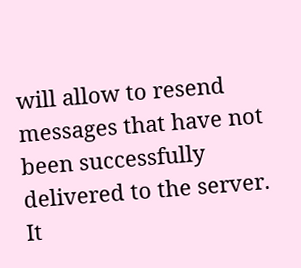will allow to resend messages that have not been successfully delivered to the server. It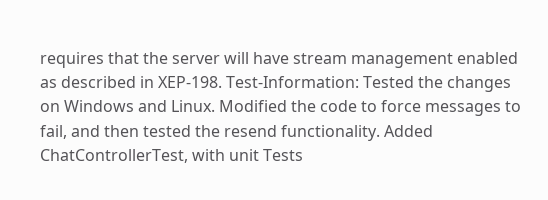requires that the server will have stream management enabled as described in XEP-198. Test-Information: Tested the changes on Windows and Linux. Modified the code to force messages to fail, and then tested the resend functionality. Added ChatControllerTest, with unit Tests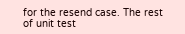for the resend case. The rest of unit test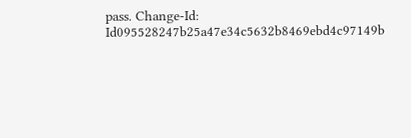pass. Change-Id: Id095528247b25a47e34c5632b8469ebd4c97149b